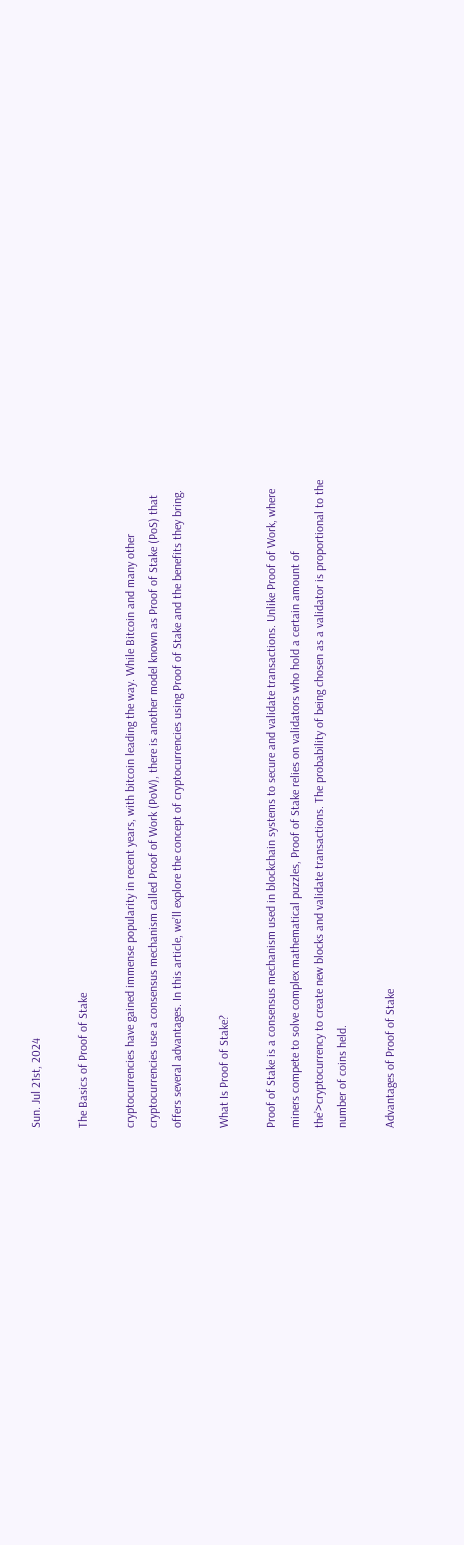Sun. Jul 21st, 2024

The Basics of Proof of Stake

cryptocurrencies have gained immense popularity in recent years, with bitcoin leading the way. While Bitcoin and many other cryptocurrencies use a consensus mechanism called Proof of Work (PoW), there is another model known as Proof of Stake (PoS) that offers several advantages. In this article, we’ll explore the concept of cryptocurrencies using Proof of Stake and the benefits they bring.

What Is Proof of Stake?

Proof of Stake is a consensus mechanism used in blockchain systems to secure and validate transactions. Unlike Proof of Work, where miners compete to solve complex mathematical puzzles, Proof of Stake relies on validators who hold a certain amount of the’>cryptocurrency to create new blocks and validate transactions. The probability of being chosen as a validator is proportional to the number of coins held.

Advantages of Proof of Stake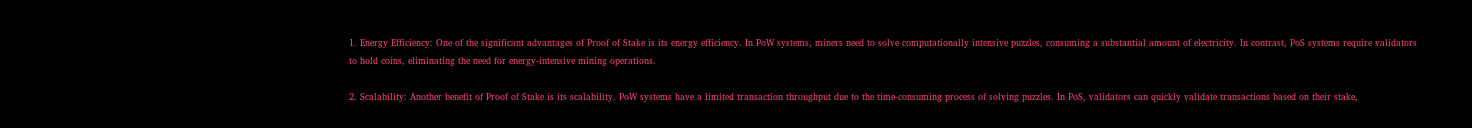1. Energy Efficiency: One of the significant advantages of Proof of Stake is its energy efficiency. In PoW systems, miners need to solve computationally intensive puzzles, consuming a substantial amount of electricity. In contrast, PoS systems require validators to hold coins, eliminating the need for energy-intensive mining operations.

2. Scalability: Another benefit of Proof of Stake is its scalability. PoW systems have a limited transaction throughput due to the time-consuming process of solving puzzles. In PoS, validators can quickly validate transactions based on their stake,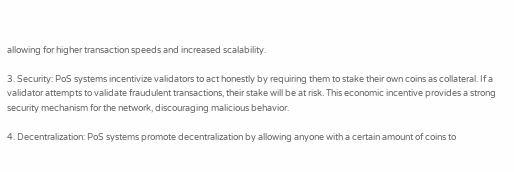allowing for higher transaction speeds and increased scalability.

3. Security: PoS systems incentivize validators to act honestly by requiring them to stake their own coins as collateral. If a validator attempts to validate fraudulent transactions, their stake will be at risk. This economic incentive provides a strong security mechanism for the network, discouraging malicious behavior.

4. Decentralization: PoS systems promote decentralization by allowing anyone with a certain amount of coins to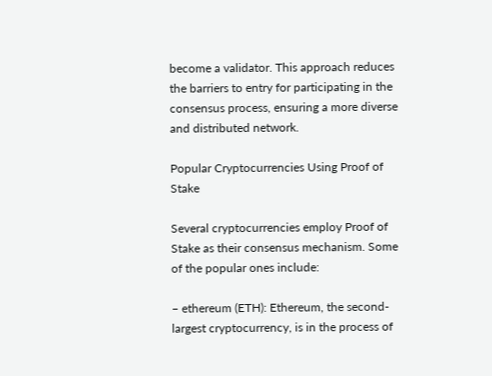become a validator. This approach reduces the barriers to entry for participating in the consensus process, ensuring a more diverse and distributed network.

Popular Cryptocurrencies Using Proof of Stake

Several cryptocurrencies employ Proof of Stake as their consensus mechanism. Some of the popular ones include:

– ethereum (ETH): Ethereum, the second-largest cryptocurrency, is in the process of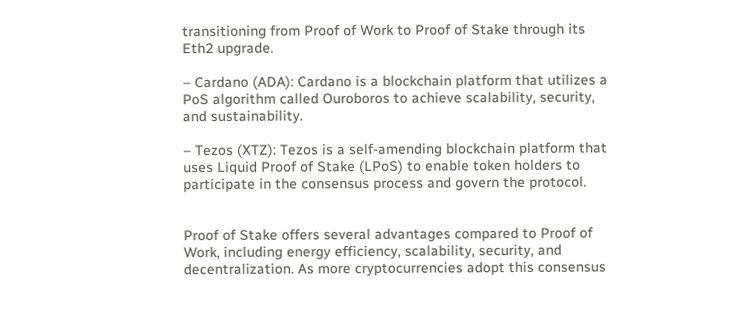transitioning from Proof of Work to Proof of Stake through its Eth2 upgrade.

– Cardano (ADA): Cardano is a blockchain platform that utilizes a PoS algorithm called Ouroboros to achieve scalability, security, and sustainability.

– Tezos (XTZ): Tezos is a self-amending blockchain platform that uses Liquid Proof of Stake (LPoS) to enable token holders to participate in the consensus process and govern the protocol.


Proof of Stake offers several advantages compared to Proof of Work, including energy efficiency, scalability, security, and decentralization. As more cryptocurrencies adopt this consensus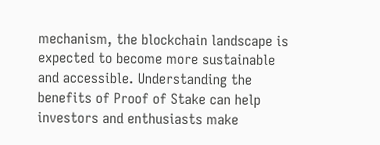mechanism, the blockchain landscape is expected to become more sustainable and accessible. Understanding the benefits of Proof of Stake can help investors and enthusiasts make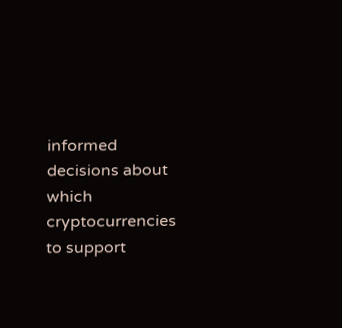informed decisions about which cryptocurrencies to support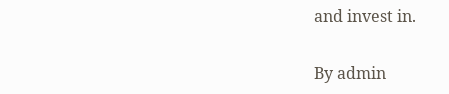and invest in.

By admin